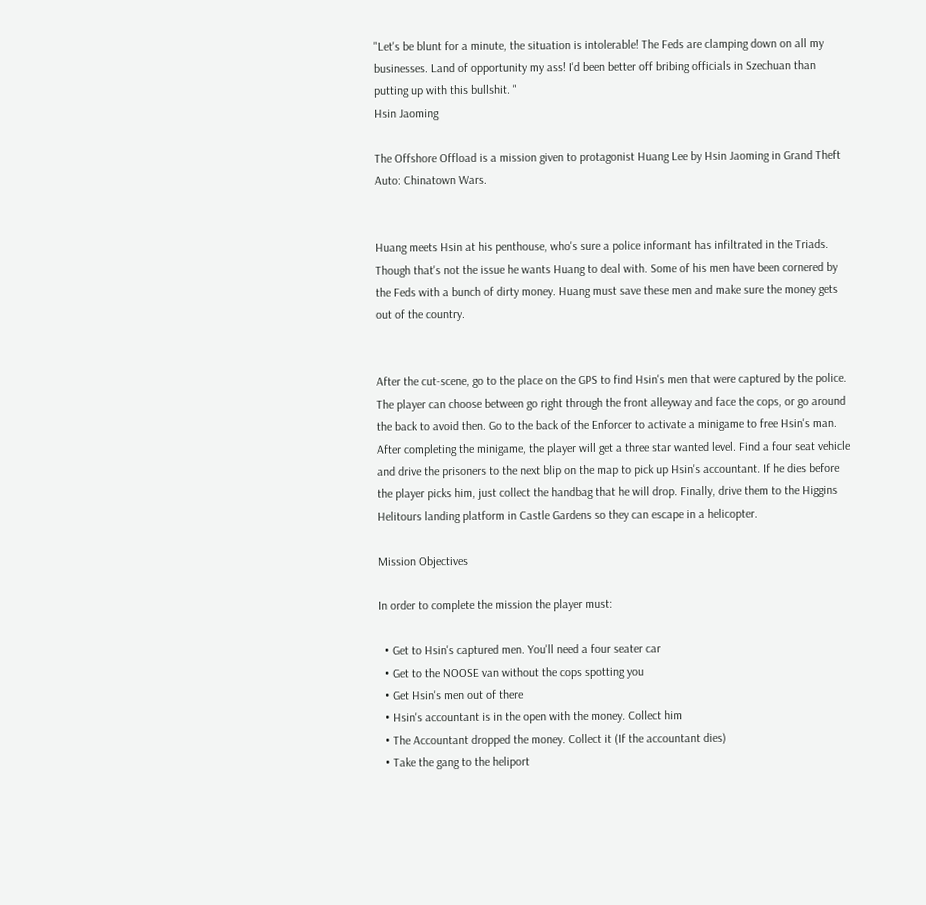"Let's be blunt for a minute, the situation is intolerable! The Feds are clamping down on all my businesses. Land of opportunity my ass! I'd been better off bribing officials in Szechuan than putting up with this bullshit. "
Hsin Jaoming

The Offshore Offload is a mission given to protagonist Huang Lee by Hsin Jaoming in Grand Theft Auto: Chinatown Wars.


Huang meets Hsin at his penthouse, who's sure a police informant has infiltrated in the Triads. Though that's not the issue he wants Huang to deal with. Some of his men have been cornered by the Feds with a bunch of dirty money. Huang must save these men and make sure the money gets out of the country.


After the cut-scene, go to the place on the GPS to find Hsin's men that were captured by the police. The player can choose between go right through the front alleyway and face the cops, or go around the back to avoid then. Go to the back of the Enforcer to activate a minigame to free Hsin's man. After completing the minigame, the player will get a three star wanted level. Find a four seat vehicle and drive the prisoners to the next blip on the map to pick up Hsin's accountant. If he dies before the player picks him, just collect the handbag that he will drop. Finally, drive them to the Higgins Helitours landing platform in Castle Gardens so they can escape in a helicopter.

Mission Objectives

In order to complete the mission the player must:

  • Get to Hsin's captured men. You'll need a four seater car
  • Get to the NOOSE van without the cops spotting you
  • Get Hsin's men out of there
  • Hsin's accountant is in the open with the money. Collect him
  • The Accountant dropped the money. Collect it (If the accountant dies)
  • Take the gang to the heliport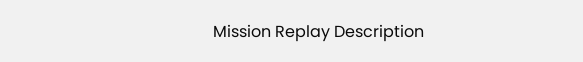Mission Replay Description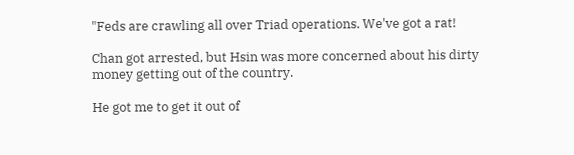"Feds are crawling all over Triad operations. We've got a rat!

Chan got arrested, but Hsin was more concerned about his dirty money getting out of the country.

He got me to get it out of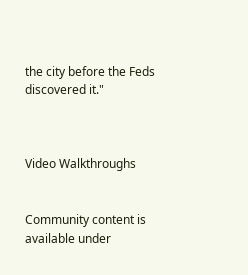the city before the Feds discovered it."



Video Walkthroughs


Community content is available under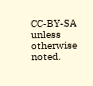CC-BY-SA unless otherwise noted.